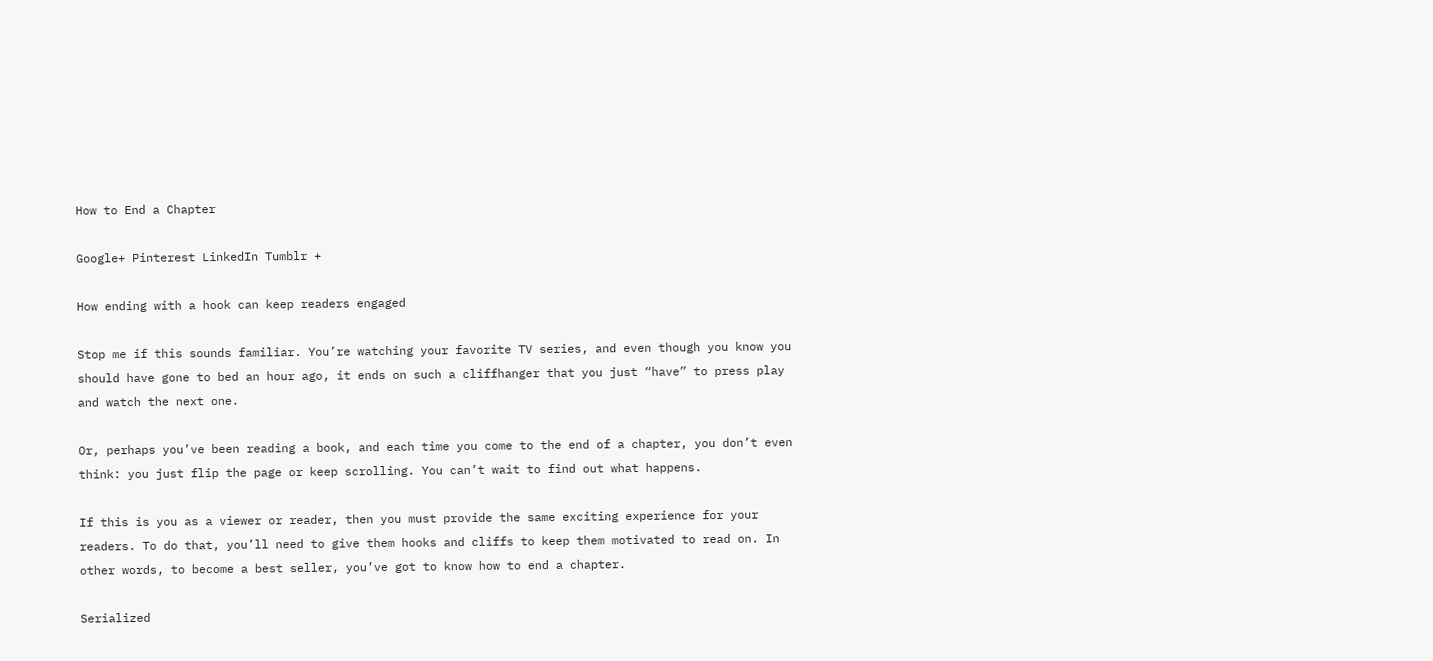How to End a Chapter

Google+ Pinterest LinkedIn Tumblr +

How ending with a hook can keep readers engaged

Stop me if this sounds familiar. You’re watching your favorite TV series, and even though you know you should have gone to bed an hour ago, it ends on such a cliffhanger that you just “have” to press play and watch the next one.

Or, perhaps you’ve been reading a book, and each time you come to the end of a chapter, you don’t even think: you just flip the page or keep scrolling. You can’t wait to find out what happens.

If this is you as a viewer or reader, then you must provide the same exciting experience for your readers. To do that, you’ll need to give them hooks and cliffs to keep them motivated to read on. In other words, to become a best seller, you’ve got to know how to end a chapter.

Serialized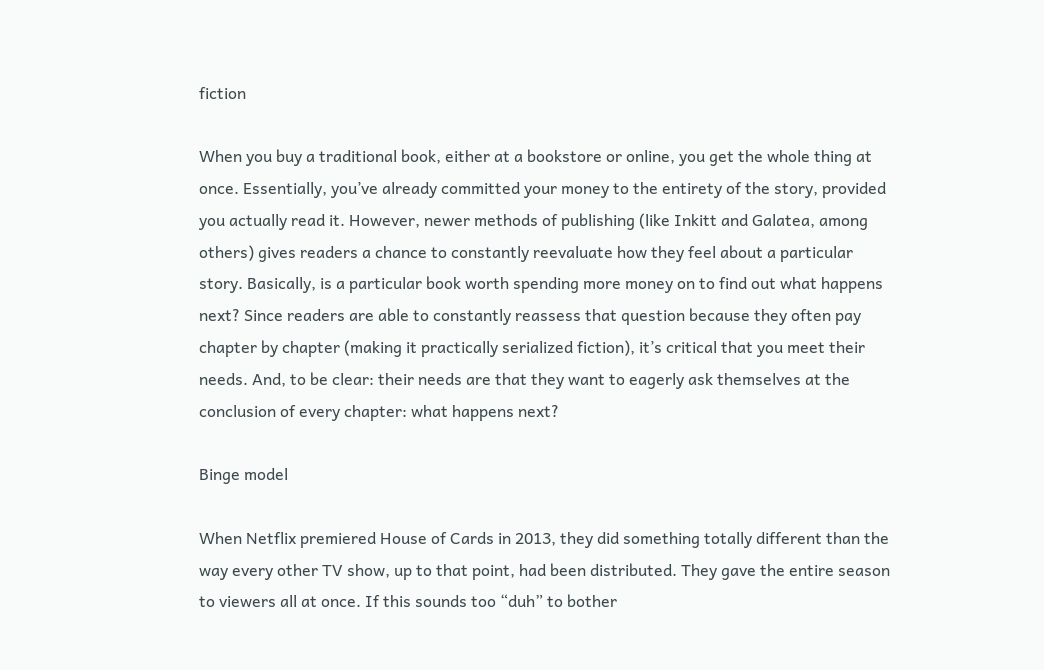fiction

When you buy a traditional book, either at a bookstore or online, you get the whole thing at once. Essentially, you’ve already committed your money to the entirety of the story, provided you actually read it. However, newer methods of publishing (like Inkitt and Galatea, among others) gives readers a chance to constantly reevaluate how they feel about a particular story. Basically, is a particular book worth spending more money on to find out what happens next? Since readers are able to constantly reassess that question because they often pay chapter by chapter (making it practically serialized fiction), it’s critical that you meet their needs. And, to be clear: their needs are that they want to eagerly ask themselves at the conclusion of every chapter: what happens next?

Binge model

When Netflix premiered House of Cards in 2013, they did something totally different than the way every other TV show, up to that point, had been distributed. They gave the entire season to viewers all at once. If this sounds too “duh” to bother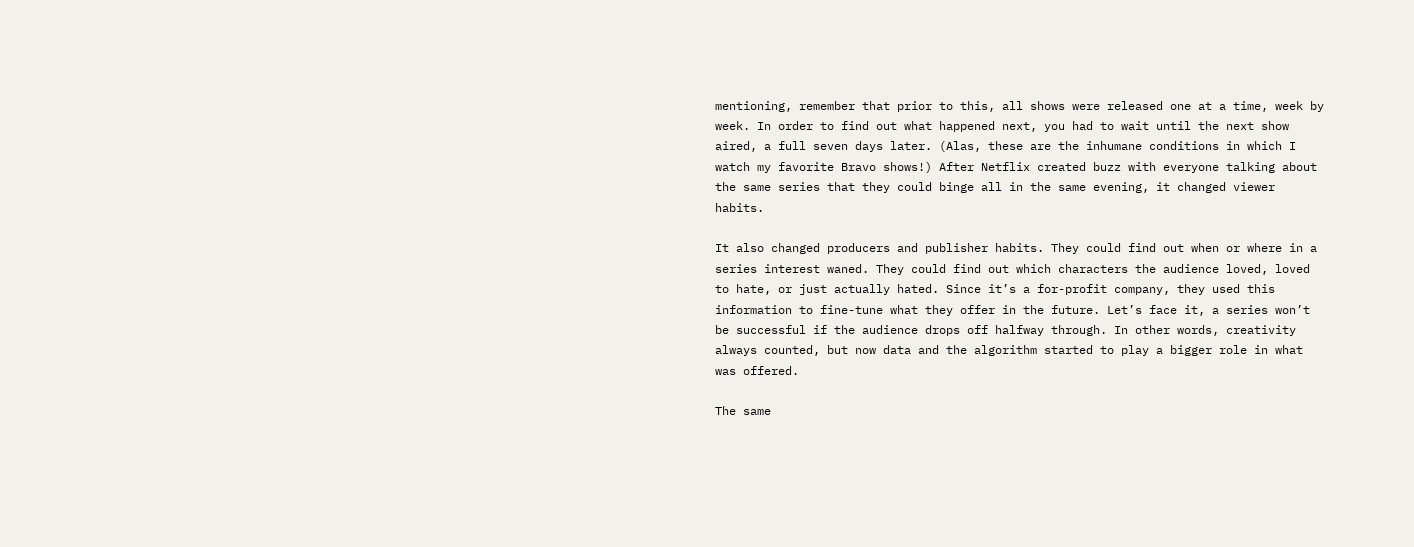mentioning, remember that prior to this, all shows were released one at a time, week by week. In order to find out what happened next, you had to wait until the next show aired, a full seven days later. (Alas, these are the inhumane conditions in which I watch my favorite Bravo shows!) After Netflix created buzz with everyone talking about the same series that they could binge all in the same evening, it changed viewer habits.

It also changed producers and publisher habits. They could find out when or where in a series interest waned. They could find out which characters the audience loved, loved to hate, or just actually hated. Since it’s a for-profit company, they used this information to fine-tune what they offer in the future. Let’s face it, a series won’t be successful if the audience drops off halfway through. In other words, creativity always counted, but now data and the algorithm started to play a bigger role in what was offered.

The same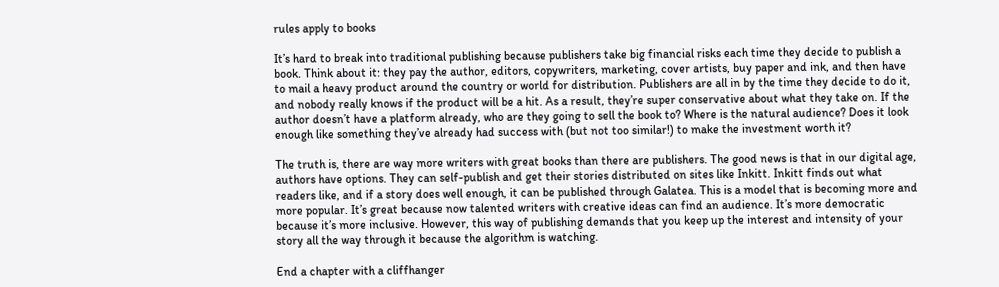rules apply to books

It’s hard to break into traditional publishing because publishers take big financial risks each time they decide to publish a book. Think about it: they pay the author, editors, copywriters, marketing, cover artists, buy paper and ink, and then have to mail a heavy product around the country or world for distribution. Publishers are all in by the time they decide to do it, and nobody really knows if the product will be a hit. As a result, they’re super conservative about what they take on. If the author doesn’t have a platform already, who are they going to sell the book to? Where is the natural audience? Does it look enough like something they’ve already had success with (but not too similar!) to make the investment worth it?

The truth is, there are way more writers with great books than there are publishers. The good news is that in our digital age, authors have options. They can self-publish and get their stories distributed on sites like Inkitt. Inkitt finds out what readers like, and if a story does well enough, it can be published through Galatea. This is a model that is becoming more and more popular. It’s great because now talented writers with creative ideas can find an audience. It’s more democratic because it’s more inclusive. However, this way of publishing demands that you keep up the interest and intensity of your story all the way through it because the algorithm is watching.

End a chapter with a cliffhanger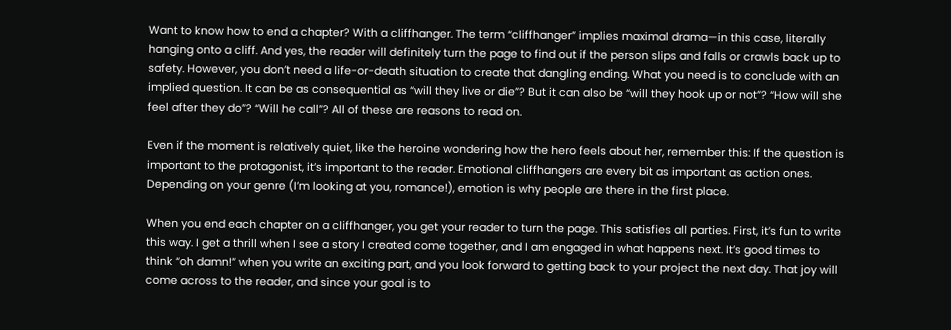Want to know how to end a chapter? With a cliffhanger. The term “cliffhanger” implies maximal drama—in this case, literally hanging onto a cliff. And yes, the reader will definitely turn the page to find out if the person slips and falls or crawls back up to safety. However, you don’t need a life-or-death situation to create that dangling ending. What you need is to conclude with an implied question. It can be as consequential as “will they live or die”? But it can also be “will they hook up or not”? “How will she feel after they do”? “Will he call”? All of these are reasons to read on.

Even if the moment is relatively quiet, like the heroine wondering how the hero feels about her, remember this: If the question is important to the protagonist, it’s important to the reader. Emotional cliffhangers are every bit as important as action ones. Depending on your genre (I’m looking at you, romance!), emotion is why people are there in the first place.

When you end each chapter on a cliffhanger, you get your reader to turn the page. This satisfies all parties. First, it’s fun to write this way. I get a thrill when I see a story I created come together, and I am engaged in what happens next. It’s good times to think “oh damn!” when you write an exciting part, and you look forward to getting back to your project the next day. That joy will come across to the reader, and since your goal is to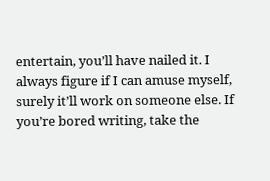entertain, you’ll have nailed it. I always figure if I can amuse myself, surely it’ll work on someone else. If you’re bored writing, take the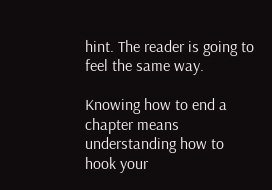hint. The reader is going to feel the same way.

Knowing how to end a chapter means understanding how to hook your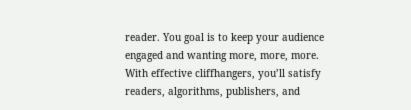reader. You goal is to keep your audience engaged and wanting more, more, more. With effective cliffhangers, you’ll satisfy readers, algorithms, publishers, and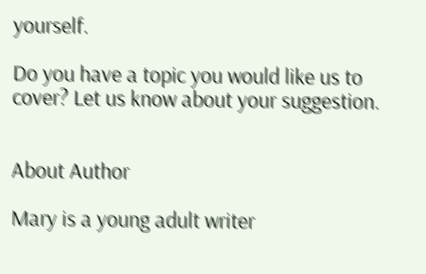yourself.

Do you have a topic you would like us to cover? Let us know about your suggestion.


About Author

Mary is a young adult writer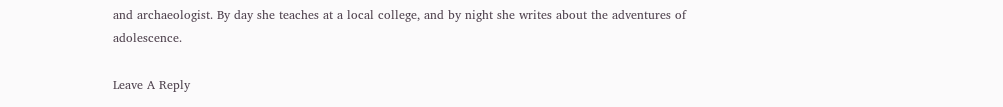and archaeologist. By day she teaches at a local college, and by night she writes about the adventures of adolescence.

Leave A Reply